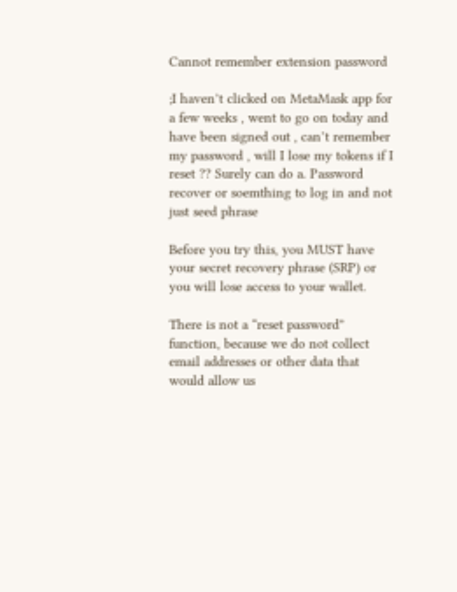Cannot remember extension password

;I haven’t clicked on MetaMask app for a few weeks , went to go on today and have been signed out , can’t remember my password , will I lose my tokens if I reset ?? Surely can do a. Password recover or soemthing to log in and not just seed phrase

Before you try this, you MUST have your secret recovery phrase (SRP) or you will lose access to your wallet.

There is not a “reset password” function, because we do not collect email addresses or other data that would allow us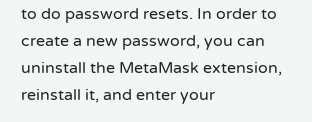to do password resets. In order to create a new password, you can uninstall the MetaMask extension, reinstall it, and enter your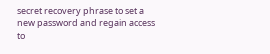secret recovery phrase to set a new password and regain access to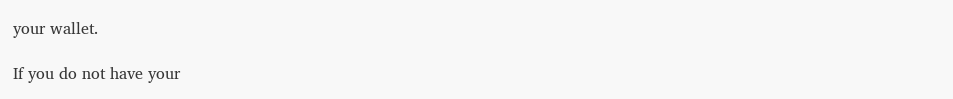your wallet.

If you do not have your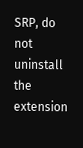SRP, do not uninstall the extension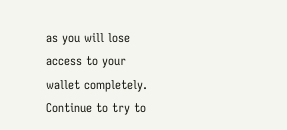as you will lose access to your wallet completely. Continue to try to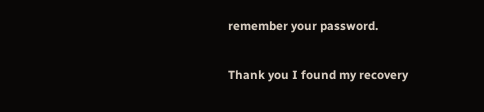remember your password.

Thank you I found my recovery